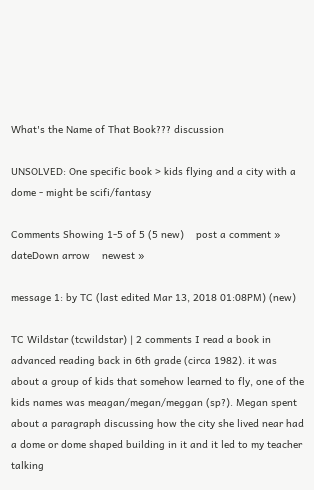What's the Name of That Book??? discussion

UNSOLVED: One specific book > kids flying and a city with a dome - might be scifi/fantasy

Comments Showing 1-5 of 5 (5 new)    post a comment »
dateDown arrow    newest »

message 1: by TC (last edited Mar 13, 2018 01:08PM) (new)

TC Wildstar (tcwildstar) | 2 comments I read a book in advanced reading back in 6th grade (circa 1982). it was about a group of kids that somehow learned to fly, one of the kids names was meagan/megan/meggan (sp?). Megan spent about a paragraph discussing how the city she lived near had a dome or dome shaped building in it and it led to my teacher talking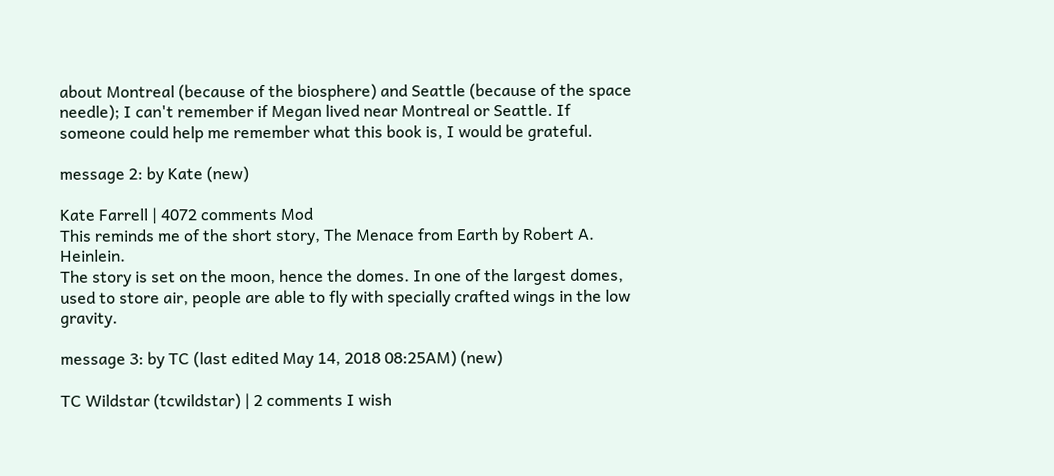about Montreal (because of the biosphere) and Seattle (because of the space needle); I can't remember if Megan lived near Montreal or Seattle. If someone could help me remember what this book is, I would be grateful.

message 2: by Kate (new)

Kate Farrell | 4072 comments Mod
This reminds me of the short story, The Menace from Earth by Robert A. Heinlein.
The story is set on the moon, hence the domes. In one of the largest domes, used to store air, people are able to fly with specially crafted wings in the low gravity.

message 3: by TC (last edited May 14, 2018 08:25AM) (new)

TC Wildstar (tcwildstar) | 2 comments I wish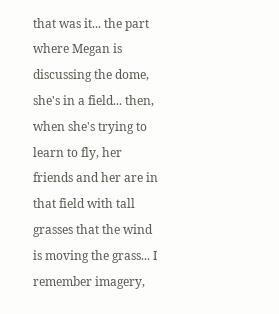that was it... the part where Megan is discussing the dome, she's in a field... then, when she's trying to learn to fly, her friends and her are in that field with tall grasses that the wind is moving the grass... I remember imagery,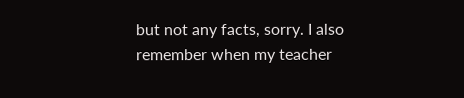but not any facts, sorry. I also remember when my teacher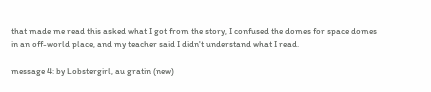that made me read this asked what I got from the story, I confused the domes for space domes in an off-world place, and my teacher said I didn't understand what I read.

message 4: by Lobstergirl, au gratin (new)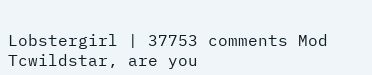Lobstergirl | 37753 comments Mod
Tcwildstar, are you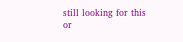still looking for this or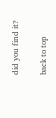did you find it?

back to top